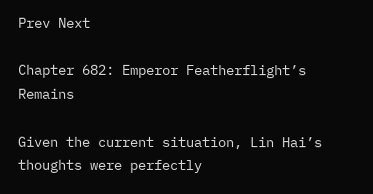Prev Next

Chapter 682: Emperor Featherflight’s Remains

Given the current situation, Lin Hai’s thoughts were perfectly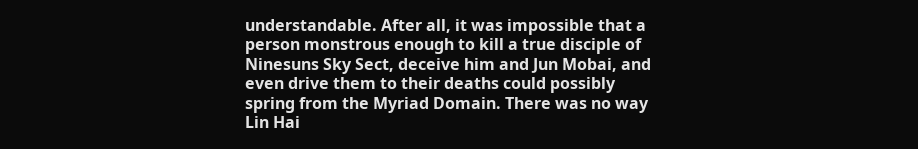understandable. After all, it was impossible that a person monstrous enough to kill a true disciple of Ninesuns Sky Sect, deceive him and Jun Mobai, and even drive them to their deaths could possibly spring from the Myriad Domain. There was no way Lin Hai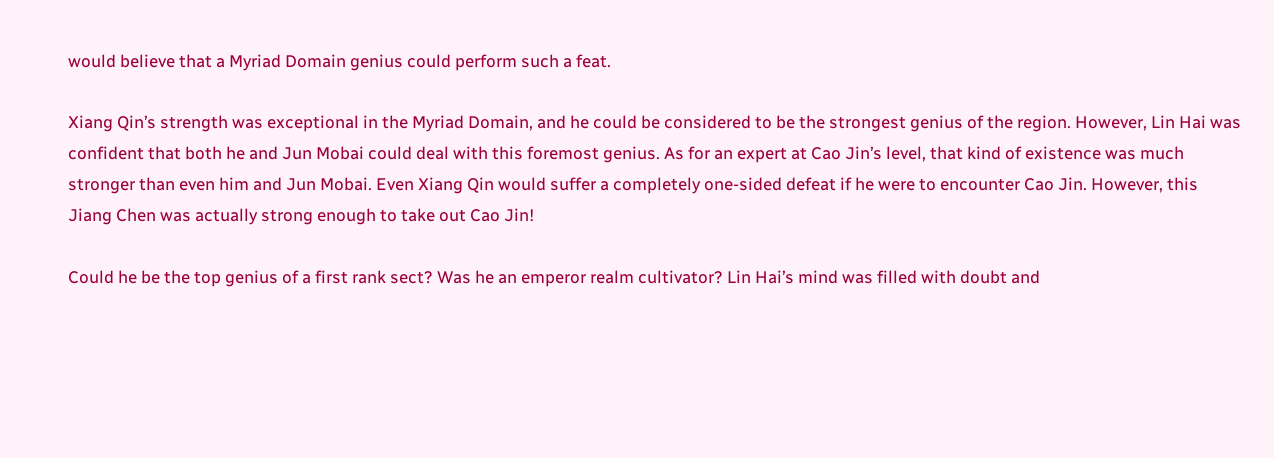would believe that a Myriad Domain genius could perform such a feat.

Xiang Qin’s strength was exceptional in the Myriad Domain, and he could be considered to be the strongest genius of the region. However, Lin Hai was confident that both he and Jun Mobai could deal with this foremost genius. As for an expert at Cao Jin’s level, that kind of existence was much stronger than even him and Jun Mobai. Even Xiang Qin would suffer a completely one-sided defeat if he were to encounter Cao Jin. However, this Jiang Chen was actually strong enough to take out Cao Jin!

Could he be the top genius of a first rank sect? Was he an emperor realm cultivator? Lin Hai’s mind was filled with doubt and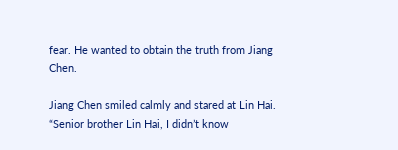fear. He wanted to obtain the truth from Jiang Chen.

Jiang Chen smiled calmly and stared at Lin Hai. “Senior brother Lin Hai, I didn’t know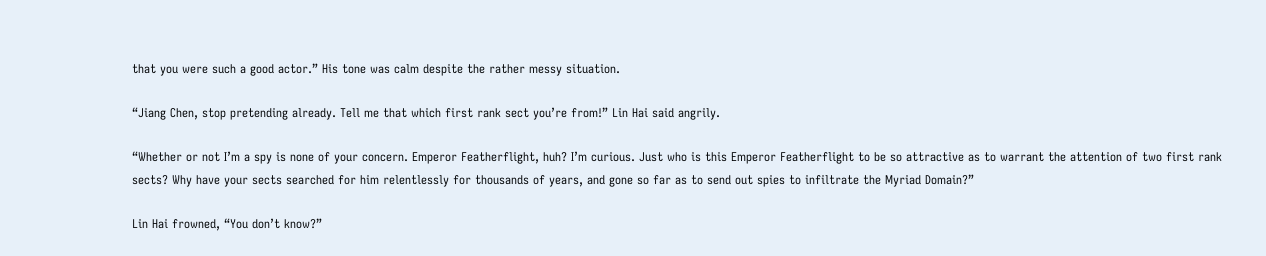that you were such a good actor.” His tone was calm despite the rather messy situation.

“Jiang Chen, stop pretending already. Tell me that which first rank sect you’re from!” Lin Hai said angrily.

“Whether or not I’m a spy is none of your concern. Emperor Featherflight, huh? I’m curious. Just who is this Emperor Featherflight to be so attractive as to warrant the attention of two first rank sects? Why have your sects searched for him relentlessly for thousands of years, and gone so far as to send out spies to infiltrate the Myriad Domain?”

Lin Hai frowned, “You don’t know?”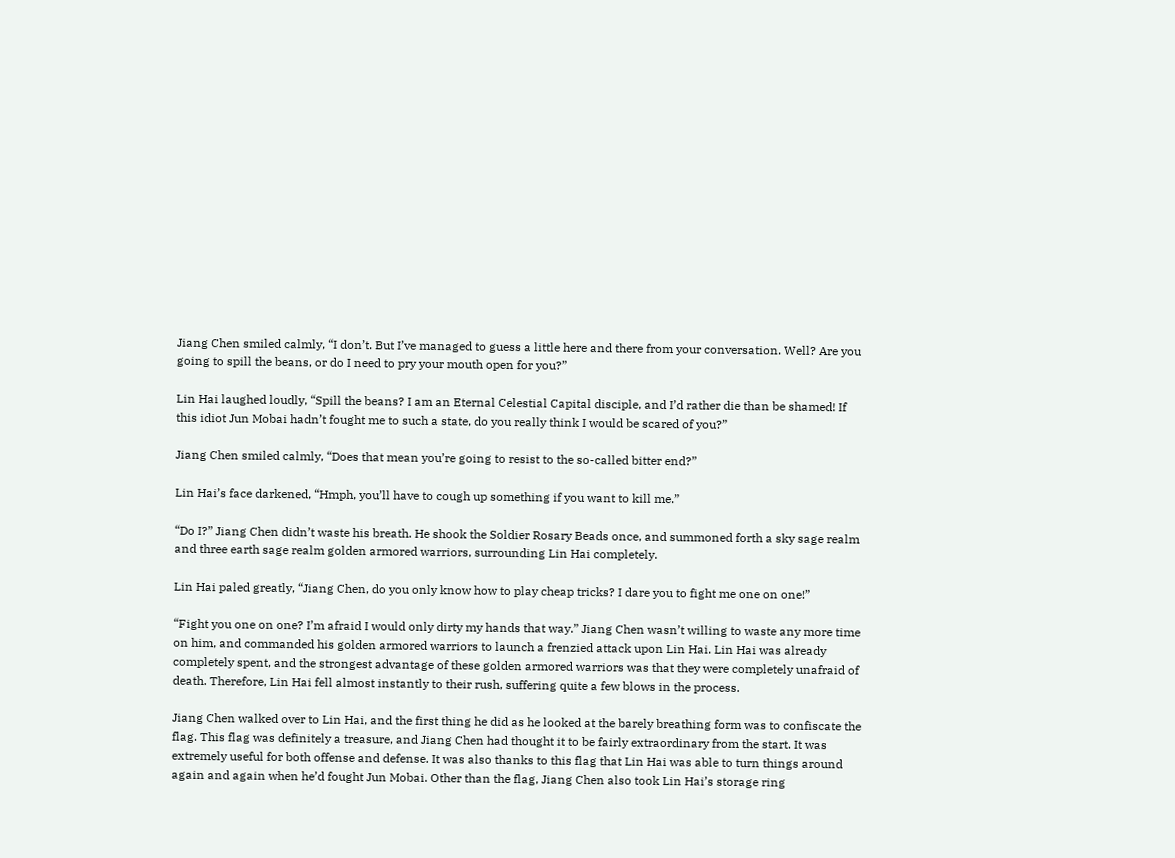Jiang Chen smiled calmly, “I don’t. But I’ve managed to guess a little here and there from your conversation. Well? Are you going to spill the beans, or do I need to pry your mouth open for you?”

Lin Hai laughed loudly, “Spill the beans? I am an Eternal Celestial Capital disciple, and I’d rather die than be shamed! If this idiot Jun Mobai hadn’t fought me to such a state, do you really think I would be scared of you?”

Jiang Chen smiled calmly, “Does that mean you’re going to resist to the so-called bitter end?”

Lin Hai’s face darkened, “Hmph, you’ll have to cough up something if you want to kill me.”

“Do I?” Jiang Chen didn’t waste his breath. He shook the Soldier Rosary Beads once, and summoned forth a sky sage realm and three earth sage realm golden armored warriors, surrounding Lin Hai completely.

Lin Hai paled greatly, “Jiang Chen, do you only know how to play cheap tricks? I dare you to fight me one on one!”

“Fight you one on one? I’m afraid I would only dirty my hands that way.” Jiang Chen wasn’t willing to waste any more time on him, and commanded his golden armored warriors to launch a frenzied attack upon Lin Hai. Lin Hai was already completely spent, and the strongest advantage of these golden armored warriors was that they were completely unafraid of death. Therefore, Lin Hai fell almost instantly to their rush, suffering quite a few blows in the process.

Jiang Chen walked over to Lin Hai, and the first thing he did as he looked at the barely breathing form was to confiscate the flag. This flag was definitely a treasure, and Jiang Chen had thought it to be fairly extraordinary from the start. It was extremely useful for both offense and defense. It was also thanks to this flag that Lin Hai was able to turn things around again and again when he’d fought Jun Mobai. Other than the flag, Jiang Chen also took Lin Hai’s storage ring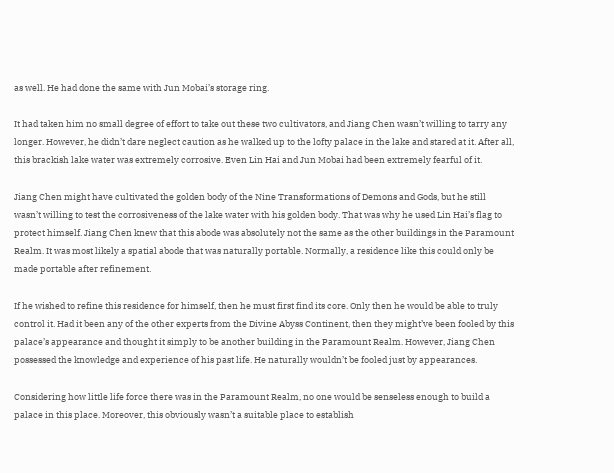as well. He had done the same with Jun Mobai’s storage ring.

It had taken him no small degree of effort to take out these two cultivators, and Jiang Chen wasn’t willing to tarry any longer. However, he didn’t dare neglect caution as he walked up to the lofty palace in the lake and stared at it. After all, this brackish lake water was extremely corrosive. Even Lin Hai and Jun Mobai had been extremely fearful of it.

Jiang Chen might have cultivated the golden body of the Nine Transformations of Demons and Gods, but he still wasn’t willing to test the corrosiveness of the lake water with his golden body. That was why he used Lin Hai’s flag to protect himself. Jiang Chen knew that this abode was absolutely not the same as the other buildings in the Paramount Realm. It was most likely a spatial abode that was naturally portable. Normally, a residence like this could only be made portable after refinement.

If he wished to refine this residence for himself, then he must first find its core. Only then he would be able to truly control it. Had it been any of the other experts from the Divine Abyss Continent, then they might’ve been fooled by this palace’s appearance and thought it simply to be another building in the Paramount Realm. However, Jiang Chen possessed the knowledge and experience of his past life. He naturally wouldn’t be fooled just by appearances.

Considering how little life force there was in the Paramount Realm, no one would be senseless enough to build a palace in this place. Moreover, this obviously wasn’t a suitable place to establish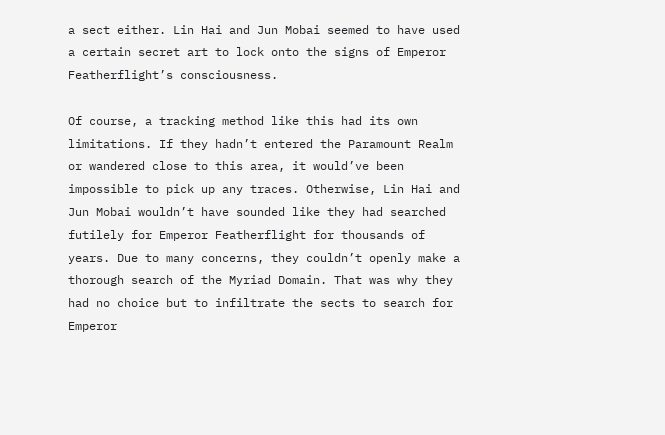a sect either. Lin Hai and Jun Mobai seemed to have used a certain secret art to lock onto the signs of Emperor Featherflight’s consciousness.

Of course, a tracking method like this had its own limitations. If they hadn’t entered the Paramount Realm or wandered close to this area, it would’ve been impossible to pick up any traces. Otherwise, Lin Hai and Jun Mobai wouldn’t have sounded like they had searched futilely for Emperor Featherflight for thousands of years. Due to many concerns, they couldn’t openly make a thorough search of the Myriad Domain. That was why they had no choice but to infiltrate the sects to search for Emperor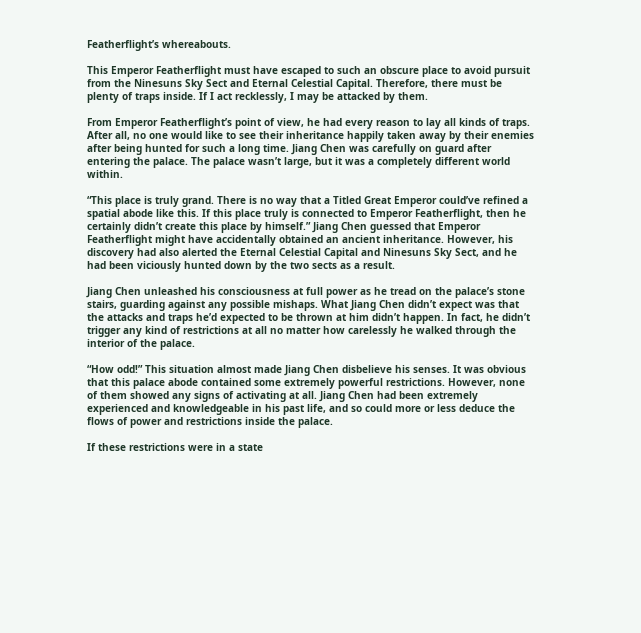Featherflight’s whereabouts.

This Emperor Featherflight must have escaped to such an obscure place to avoid pursuit from the Ninesuns Sky Sect and Eternal Celestial Capital. Therefore, there must be plenty of traps inside. If I act recklessly, I may be attacked by them.

From Emperor Featherflight’s point of view, he had every reason to lay all kinds of traps. After all, no one would like to see their inheritance happily taken away by their enemies after being hunted for such a long time. Jiang Chen was carefully on guard after entering the palace. The palace wasn’t large, but it was a completely different world within.

“This place is truly grand. There is no way that a Titled Great Emperor could’ve refined a spatial abode like this. If this place truly is connected to Emperor Featherflight, then he certainly didn’t create this place by himself.” Jiang Chen guessed that Emperor Featherflight might have accidentally obtained an ancient inheritance. However, his discovery had also alerted the Eternal Celestial Capital and Ninesuns Sky Sect, and he had been viciously hunted down by the two sects as a result.

Jiang Chen unleashed his consciousness at full power as he tread on the palace’s stone stairs, guarding against any possible mishaps. What Jiang Chen didn’t expect was that the attacks and traps he’d expected to be thrown at him didn’t happen. In fact, he didn’t trigger any kind of restrictions at all no matter how carelessly he walked through the interior of the palace.

“How odd!” This situation almost made Jiang Chen disbelieve his senses. It was obvious that this palace abode contained some extremely powerful restrictions. However, none of them showed any signs of activating at all. Jiang Chen had been extremely experienced and knowledgeable in his past life, and so could more or less deduce the flows of power and restrictions inside the palace.

If these restrictions were in a state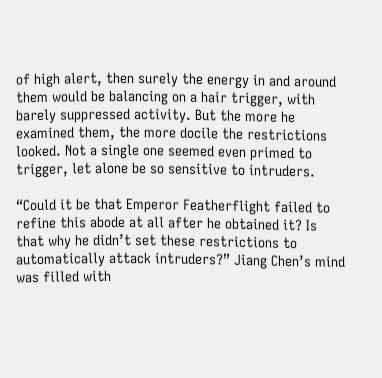of high alert, then surely the energy in and around them would be balancing on a hair trigger, with barely suppressed activity. But the more he examined them, the more docile the restrictions looked. Not a single one seemed even primed to trigger, let alone be so sensitive to intruders.

“Could it be that Emperor Featherflight failed to refine this abode at all after he obtained it? Is that why he didn’t set these restrictions to automatically attack intruders?” Jiang Chen’s mind was filled with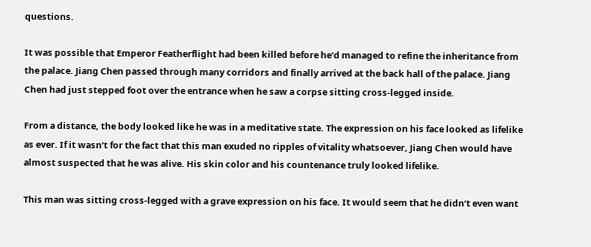questions.

It was possible that Emperor Featherflight had been killed before he’d managed to refine the inheritance from the palace. Jiang Chen passed through many corridors and finally arrived at the back hall of the palace. Jiang Chen had just stepped foot over the entrance when he saw a corpse sitting cross-legged inside.

From a distance, the body looked like he was in a meditative state. The expression on his face looked as lifelike as ever. If it wasn’t for the fact that this man exuded no ripples of vitality whatsoever, Jiang Chen would have almost suspected that he was alive. His skin color and his countenance truly looked lifelike.

This man was sitting cross-legged with a grave expression on his face. It would seem that he didn’t even want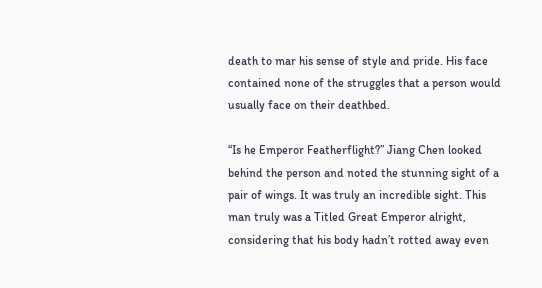death to mar his sense of style and pride. His face contained none of the struggles that a person would usually face on their deathbed.

“Is he Emperor Featherflight?” Jiang Chen looked behind the person and noted the stunning sight of a pair of wings. It was truly an incredible sight. This man truly was a Titled Great Emperor alright, considering that his body hadn’t rotted away even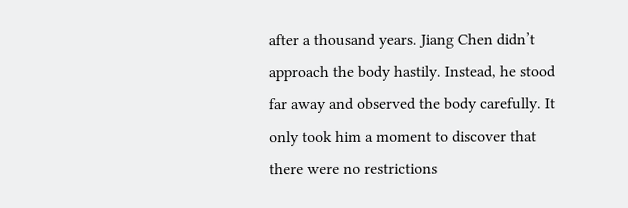after a thousand years. Jiang Chen didn’t approach the body hastily. Instead, he stood far away and observed the body carefully. It only took him a moment to discover that there were no restrictions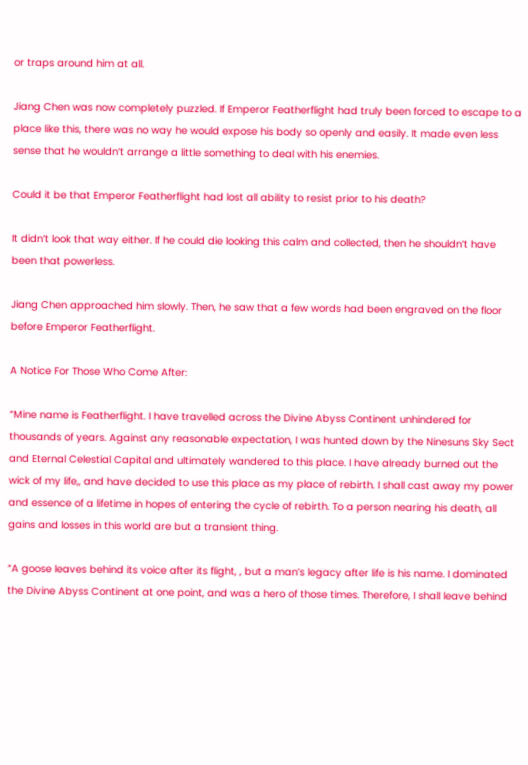or traps around him at all.

Jiang Chen was now completely puzzled. If Emperor Featherflight had truly been forced to escape to a place like this, there was no way he would expose his body so openly and easily. It made even less sense that he wouldn’t arrange a little something to deal with his enemies.

Could it be that Emperor Featherflight had lost all ability to resist prior to his death?

It didn’t look that way either. If he could die looking this calm and collected, then he shouldn’t have been that powerless.

Jiang Chen approached him slowly. Then, he saw that a few words had been engraved on the floor before Emperor Featherflight.

A Notice For Those Who Come After:

“Mine name is Featherflight. I have travelled across the Divine Abyss Continent unhindered for thousands of years. Against any reasonable expectation, I was hunted down by the Ninesuns Sky Sect and Eternal Celestial Capital and ultimately wandered to this place. I have already burned out the wick of my life,, and have decided to use this place as my place of rebirth. I shall cast away my power and essence of a lifetime in hopes of entering the cycle of rebirth. To a person nearing his death, all gains and losses in this world are but a transient thing.

“A goose leaves behind its voice after its flight, , but a man’s legacy after life is his name. I dominated the Divine Abyss Continent at one point, and was a hero of those times. Therefore, I shall leave behind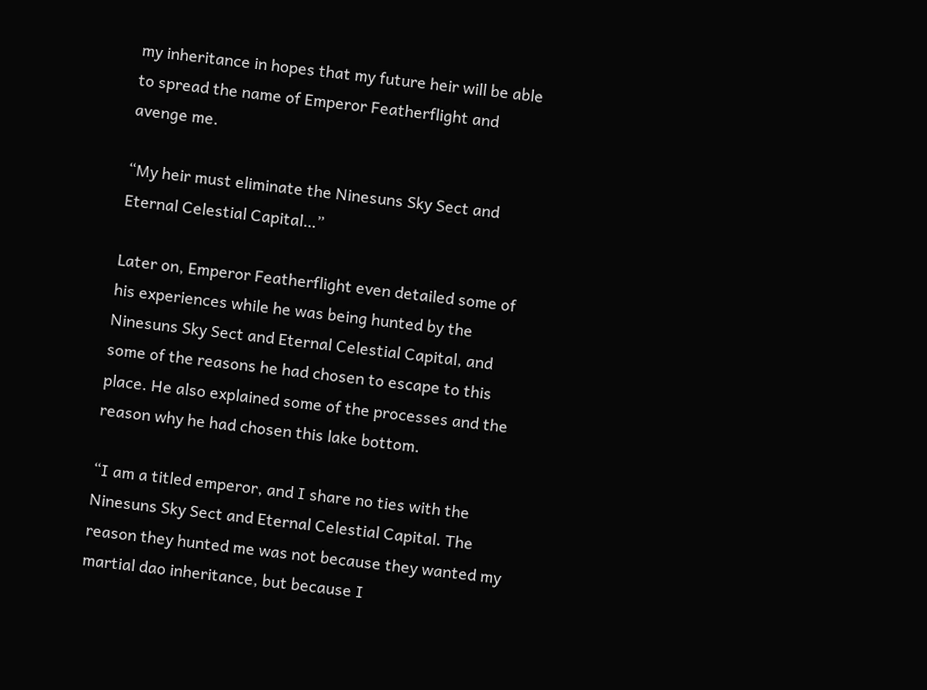my inheritance in hopes that my future heir will be able to spread the name of Emperor Featherflight and avenge me.

“My heir must eliminate the Ninesuns Sky Sect and Eternal Celestial Capital…”

Later on, Emperor Featherflight even detailed some of his experiences while he was being hunted by the Ninesuns Sky Sect and Eternal Celestial Capital, and some of the reasons he had chosen to escape to this place. He also explained some of the processes and the reason why he had chosen this lake bottom.

“I am a titled emperor, and I share no ties with the Ninesuns Sky Sect and Eternal Celestial Capital. The reason they hunted me was not because they wanted my martial dao inheritance, but because I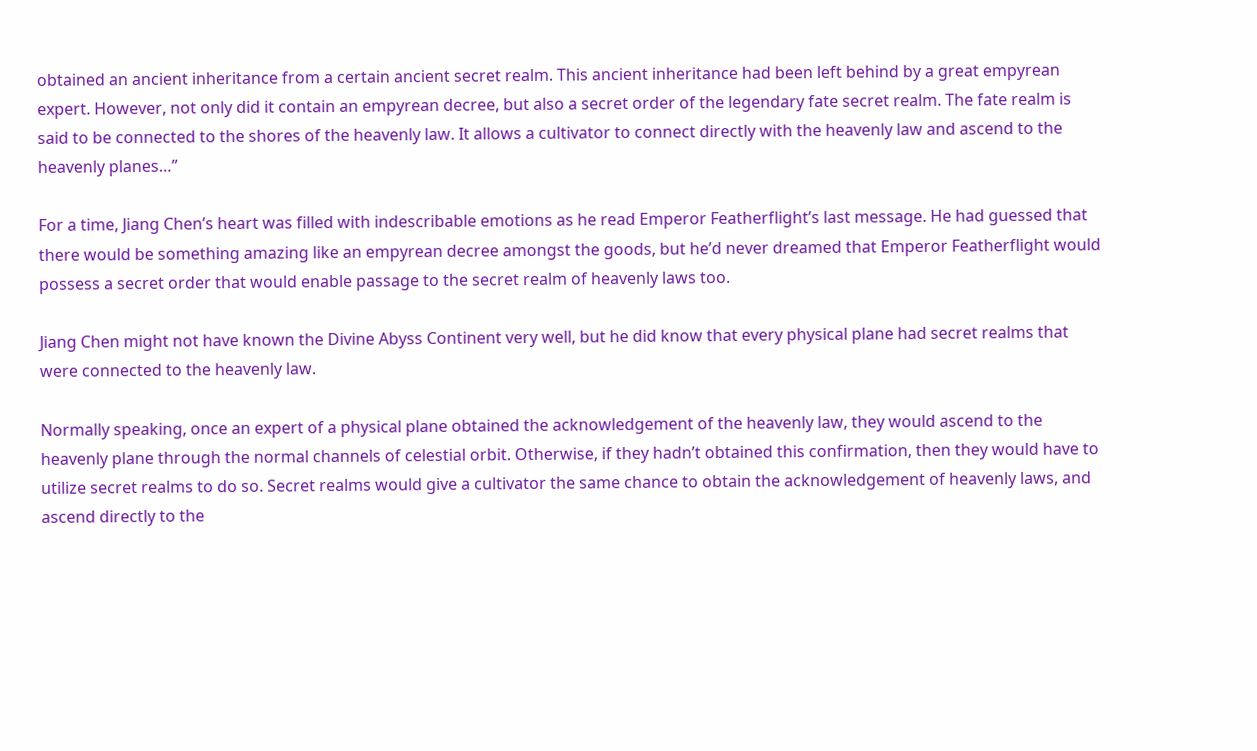obtained an ancient inheritance from a certain ancient secret realm. This ancient inheritance had been left behind by a great empyrean expert. However, not only did it contain an empyrean decree, but also a secret order of the legendary fate secret realm. The fate realm is said to be connected to the shores of the heavenly law. It allows a cultivator to connect directly with the heavenly law and ascend to the heavenly planes…”

For a time, Jiang Chen’s heart was filled with indescribable emotions as he read Emperor Featherflight’s last message. He had guessed that there would be something amazing like an empyrean decree amongst the goods, but he’d never dreamed that Emperor Featherflight would possess a secret order that would enable passage to the secret realm of heavenly laws too.

Jiang Chen might not have known the Divine Abyss Continent very well, but he did know that every physical plane had secret realms that were connected to the heavenly law.

Normally speaking, once an expert of a physical plane obtained the acknowledgement of the heavenly law, they would ascend to the heavenly plane through the normal channels of celestial orbit. Otherwise, if they hadn’t obtained this confirmation, then they would have to utilize secret realms to do so. Secret realms would give a cultivator the same chance to obtain the acknowledgement of heavenly laws, and ascend directly to the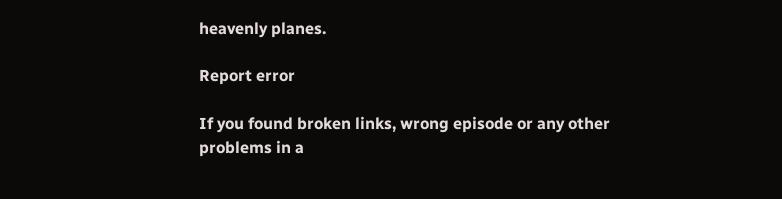heavenly planes.

Report error

If you found broken links, wrong episode or any other problems in a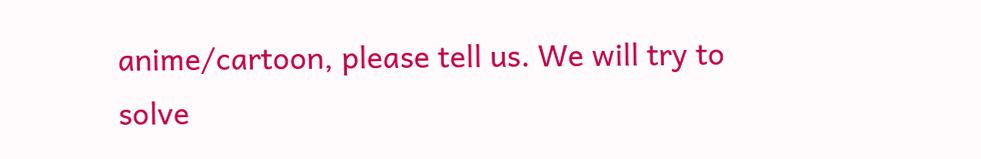anime/cartoon, please tell us. We will try to solve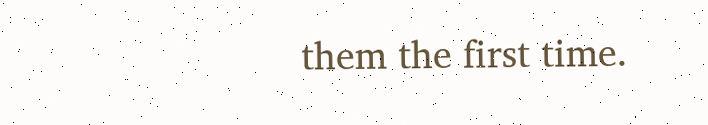them the first time.